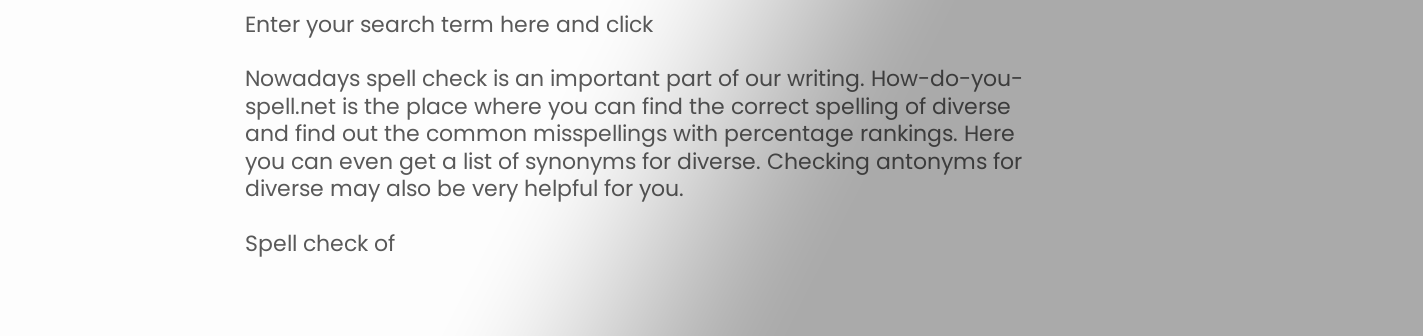Enter your search term here and click

Nowadays spell check is an important part of our writing. How-do-you-spell.net is the place where you can find the correct spelling of diverse and find out the common misspellings with percentage rankings. Here you can even get a list of synonyms for diverse. Checking antonyms for diverse may also be very helpful for you.

Spell check of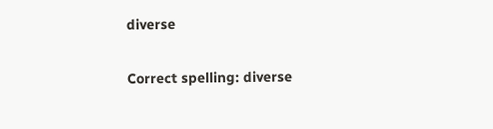diverse

Correct spelling: diverse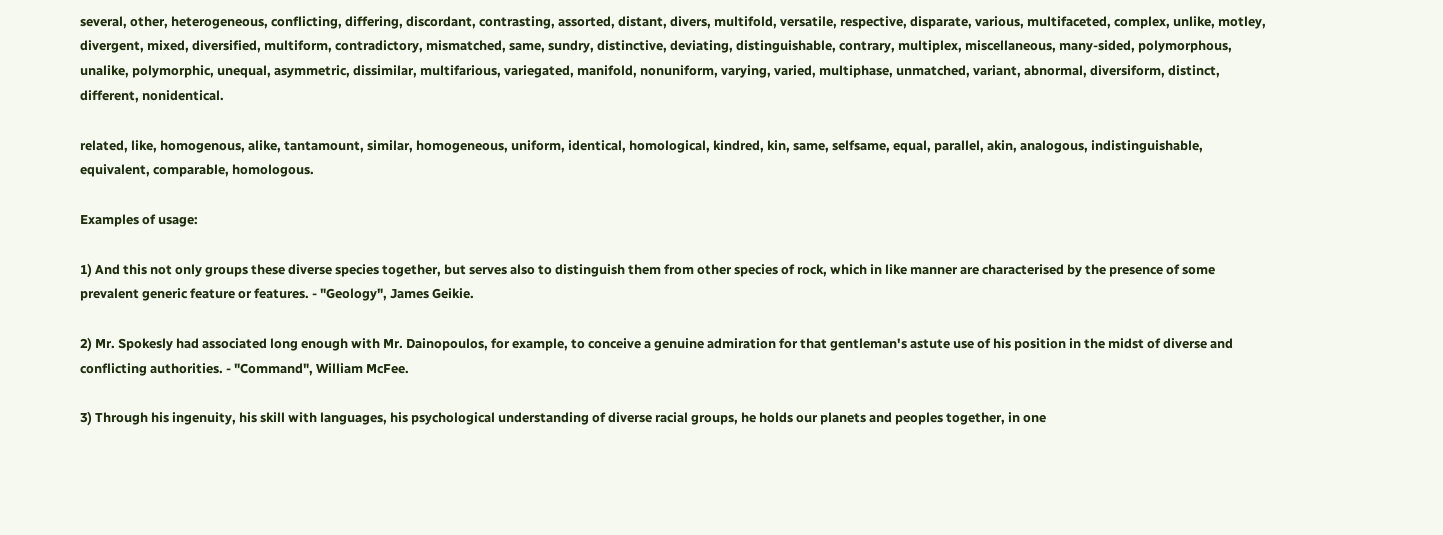several, other, heterogeneous, conflicting, differing, discordant, contrasting, assorted, distant, divers, multifold, versatile, respective, disparate, various, multifaceted, complex, unlike, motley, divergent, mixed, diversified, multiform, contradictory, mismatched, same, sundry, distinctive, deviating, distinguishable, contrary, multiplex, miscellaneous, many-sided, polymorphous, unalike, polymorphic, unequal, asymmetric, dissimilar, multifarious, variegated, manifold, nonuniform, varying, varied, multiphase, unmatched, variant, abnormal, diversiform, distinct, different, nonidentical.

related, like, homogenous, alike, tantamount, similar, homogeneous, uniform, identical, homological, kindred, kin, same, selfsame, equal, parallel, akin, analogous, indistinguishable, equivalent, comparable, homologous.

Examples of usage:

1) And this not only groups these diverse species together, but serves also to distinguish them from other species of rock, which in like manner are characterised by the presence of some prevalent generic feature or features. - "Geology", James Geikie.

2) Mr. Spokesly had associated long enough with Mr. Dainopoulos, for example, to conceive a genuine admiration for that gentleman's astute use of his position in the midst of diverse and conflicting authorities. - "Command", William McFee.

3) Through his ingenuity, his skill with languages, his psychological understanding of diverse racial groups, he holds our planets and peoples together, in one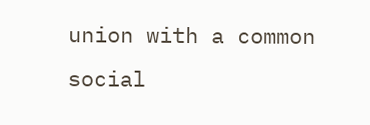union with a common social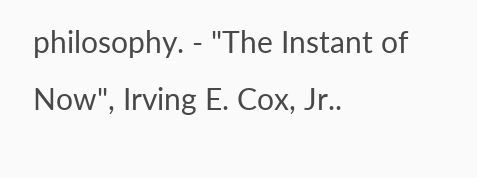philosophy. - "The Instant of Now", Irving E. Cox, Jr..